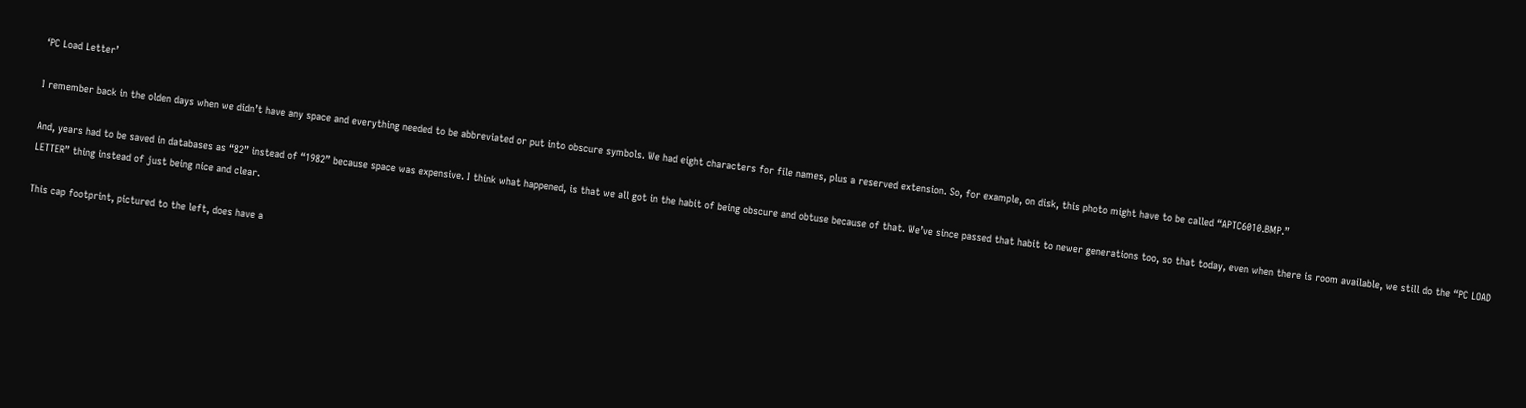‘PC Load Letter’

I remember back in the olden days when we didn’t have any space and everything needed to be abbreviated or put into obscure symbols. We had eight characters for file names, plus a reserved extension. So, for example, on disk, this photo might have to be called “APTC6010.BMP.”

And, years had to be saved in databases as “82” instead of “1982” because space was expensive. I think what happened, is that we all got in the habit of being obscure and obtuse because of that. We’ve since passed that habit to newer generations too, so that today, even when there is room available, we still do the “PC LOAD LETTER” thing instead of just being nice and clear.

This cap footprint, pictured to the left, does have a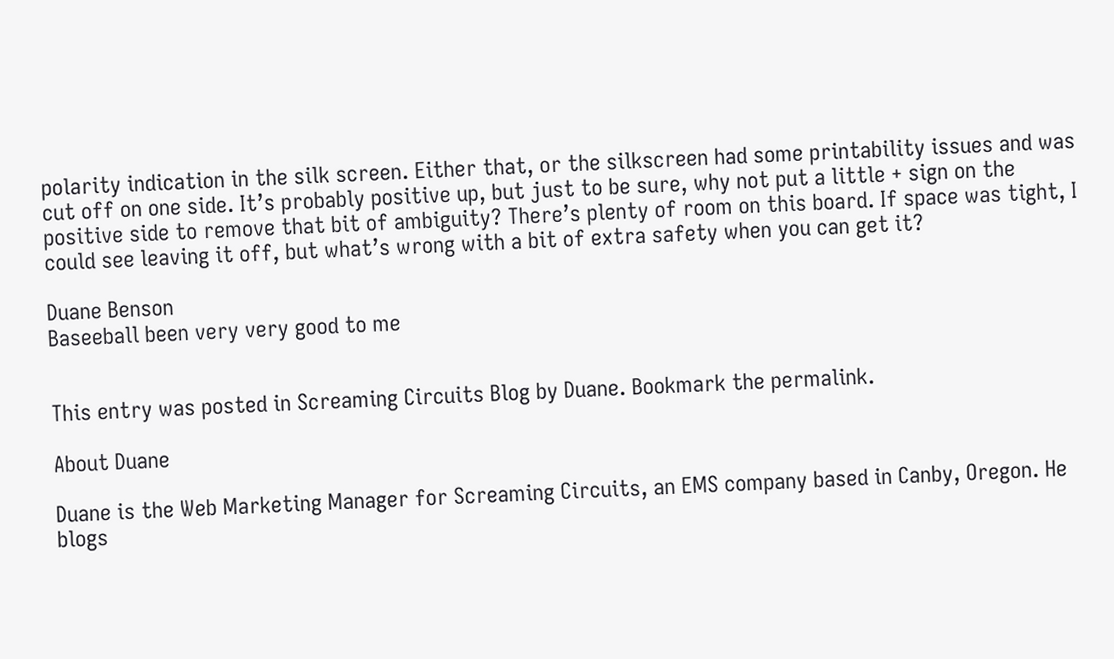polarity indication in the silk screen. Either that, or the silkscreen had some printability issues and was cut off on one side. It’s probably positive up, but just to be sure, why not put a little + sign on the positive side to remove that bit of ambiguity? There’s plenty of room on this board. If space was tight, I could see leaving it off, but what’s wrong with a bit of extra safety when you can get it?

Duane Benson
Baseeball been very very good to me


This entry was posted in Screaming Circuits Blog by Duane. Bookmark the permalink.

About Duane

Duane is the Web Marketing Manager for Screaming Circuits, an EMS company based in Canby, Oregon. He blogs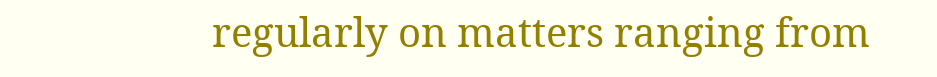regularly on matters ranging from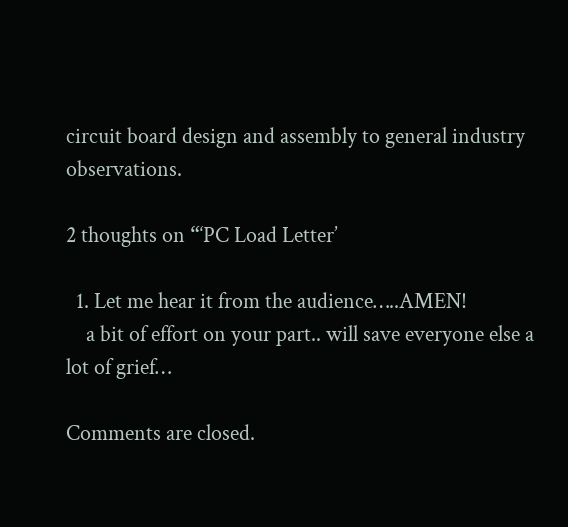circuit board design and assembly to general industry observations.

2 thoughts on “‘PC Load Letter’

  1. Let me hear it from the audience…..AMEN!
    a bit of effort on your part.. will save everyone else a lot of grief…

Comments are closed.